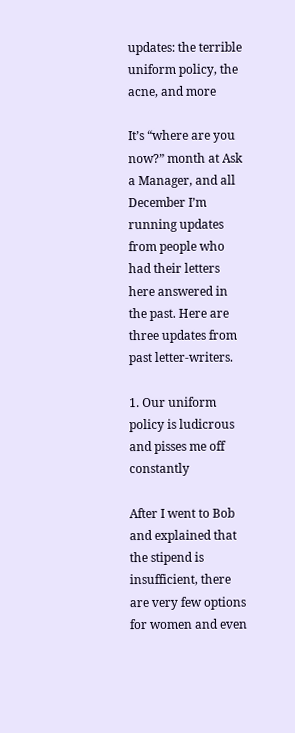updates: the terrible uniform policy, the acne, and more

It’s “where are you now?” month at Ask a Manager, and all December I’m running updates from people who had their letters here answered in the past. Here are three updates from past letter-writers.

1. Our uniform policy is ludicrous and pisses me off constantly

After I went to Bob and explained that the stipend is insufficient, there are very few options for women and even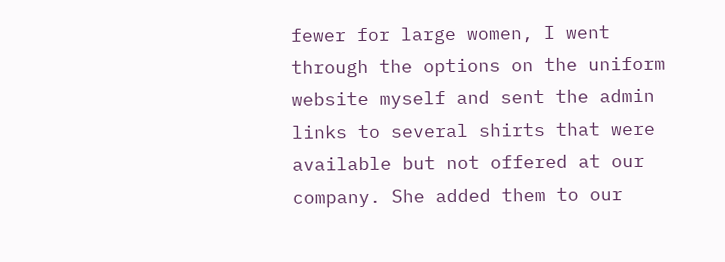fewer for large women, I went through the options on the uniform website myself and sent the admin links to several shirts that were available but not offered at our company. She added them to our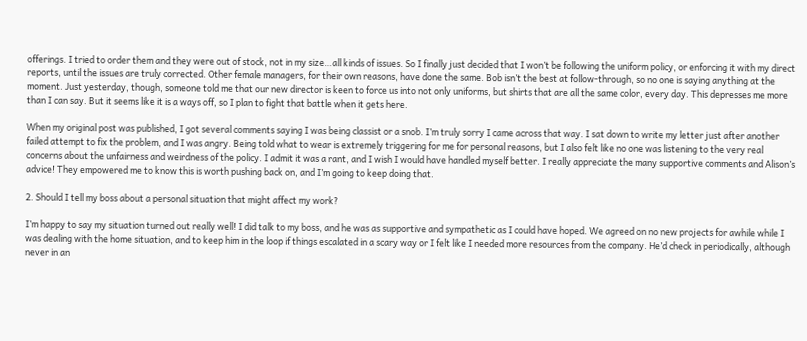offerings. I tried to order them and they were out of stock, not in my size…all kinds of issues. So I finally just decided that I won’t be following the uniform policy, or enforcing it with my direct reports, until the issues are truly corrected. Other female managers, for their own reasons, have done the same. Bob isn’t the best at follow-through, so no one is saying anything at the moment. Just yesterday, though, someone told me that our new director is keen to force us into not only uniforms, but shirts that are all the same color, every day. This depresses me more than I can say. But it seems like it is a ways off, so I plan to fight that battle when it gets here.

When my original post was published, I got several comments saying I was being classist or a snob. I’m truly sorry I came across that way. I sat down to write my letter just after another failed attempt to fix the problem, and I was angry. Being told what to wear is extremely triggering for me for personal reasons, but I also felt like no one was listening to the very real concerns about the unfairness and weirdness of the policy. I admit it was a rant, and I wish I would have handled myself better. I really appreciate the many supportive comments and Alison’s advice! They empowered me to know this is worth pushing back on, and I’m going to keep doing that.

2. Should I tell my boss about a personal situation that might affect my work?

I’m happy to say my situation turned out really well! I did talk to my boss, and he was as supportive and sympathetic as I could have hoped. We agreed on no new projects for awhile while I was dealing with the home situation, and to keep him in the loop if things escalated in a scary way or I felt like I needed more resources from the company. He’d check in periodically, although never in an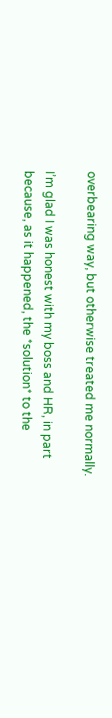overbearing way, but otherwise treated me normally.

I’m glad I was honest with my boss and HR, in part because, as it happened, the *solution* to the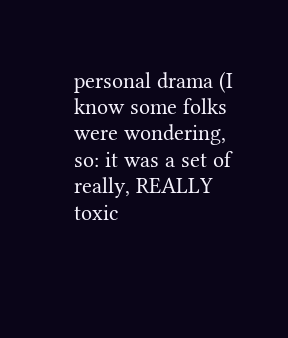personal drama (I know some folks were wondering, so: it was a set of really, REALLY toxic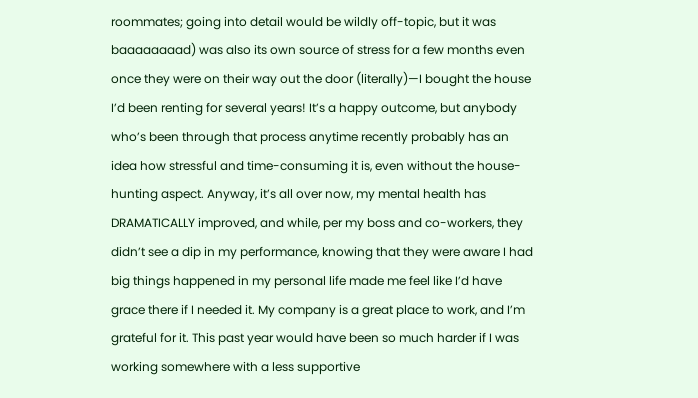roommates; going into detail would be wildly off-topic, but it was baaaaaaaad) was also its own source of stress for a few months even once they were on their way out the door (literally)—I bought the house I’d been renting for several years! It’s a happy outcome, but anybody who’s been through that process anytime recently probably has an idea how stressful and time-consuming it is, even without the house-hunting aspect. Anyway, it’s all over now, my mental health has DRAMATICALLY improved, and while, per my boss and co-workers, they didn’t see a dip in my performance, knowing that they were aware I had big things happened in my personal life made me feel like I’d have grace there if I needed it. My company is a great place to work, and I’m grateful for it. This past year would have been so much harder if I was working somewhere with a less supportive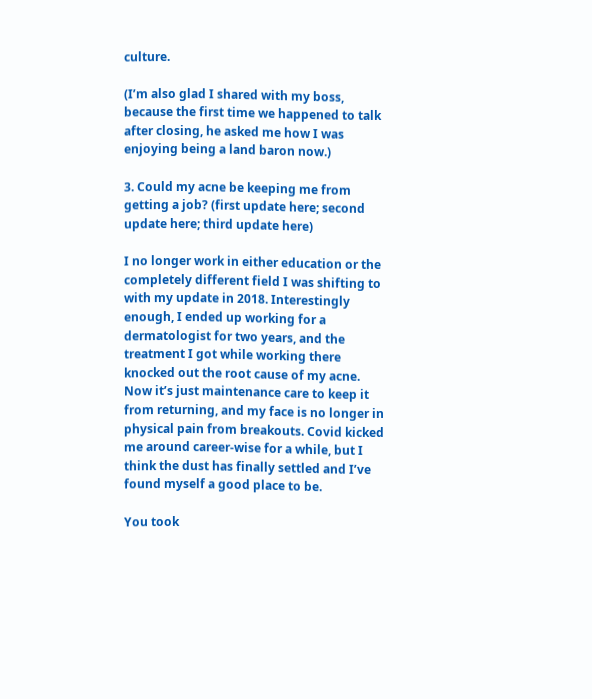culture.

(I’m also glad I shared with my boss, because the first time we happened to talk after closing, he asked me how I was enjoying being a land baron now.)

3. Could my acne be keeping me from getting a job? (first update here; second update here; third update here)

I no longer work in either education or the completely different field I was shifting to with my update in 2018. Interestingly enough, I ended up working for a dermatologist for two years, and the treatment I got while working there knocked out the root cause of my acne. Now it’s just maintenance care to keep it from returning, and my face is no longer in physical pain from breakouts. Covid kicked me around career-wise for a while, but I think the dust has finally settled and I’ve found myself a good place to be.

You took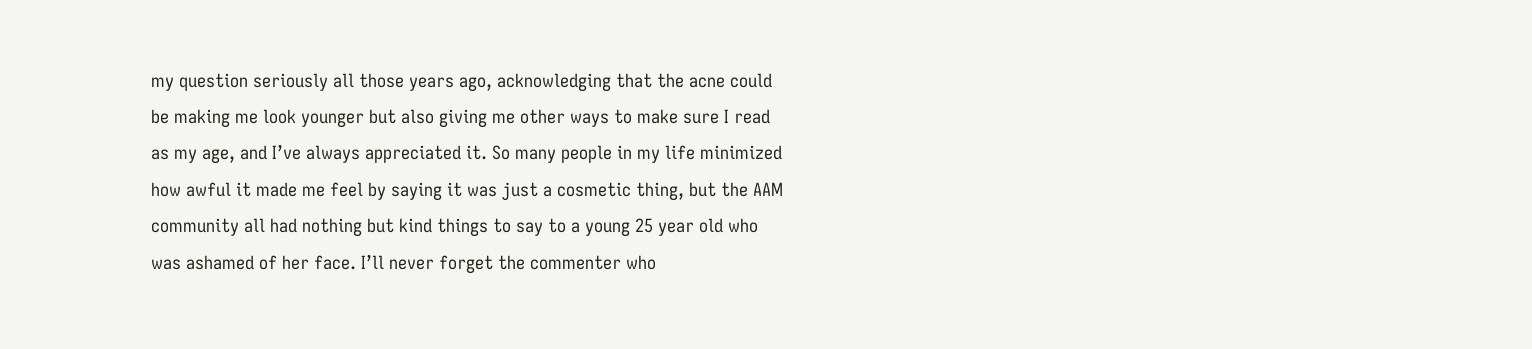my question seriously all those years ago, acknowledging that the acne could be making me look younger but also giving me other ways to make sure I read as my age, and I’ve always appreciated it. So many people in my life minimized how awful it made me feel by saying it was just a cosmetic thing, but the AAM community all had nothing but kind things to say to a young 25 year old who was ashamed of her face. I’ll never forget the commenter who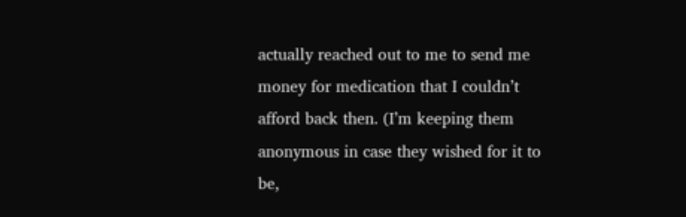actually reached out to me to send me money for medication that I couldn’t afford back then. (I’m keeping them anonymous in case they wished for it to be,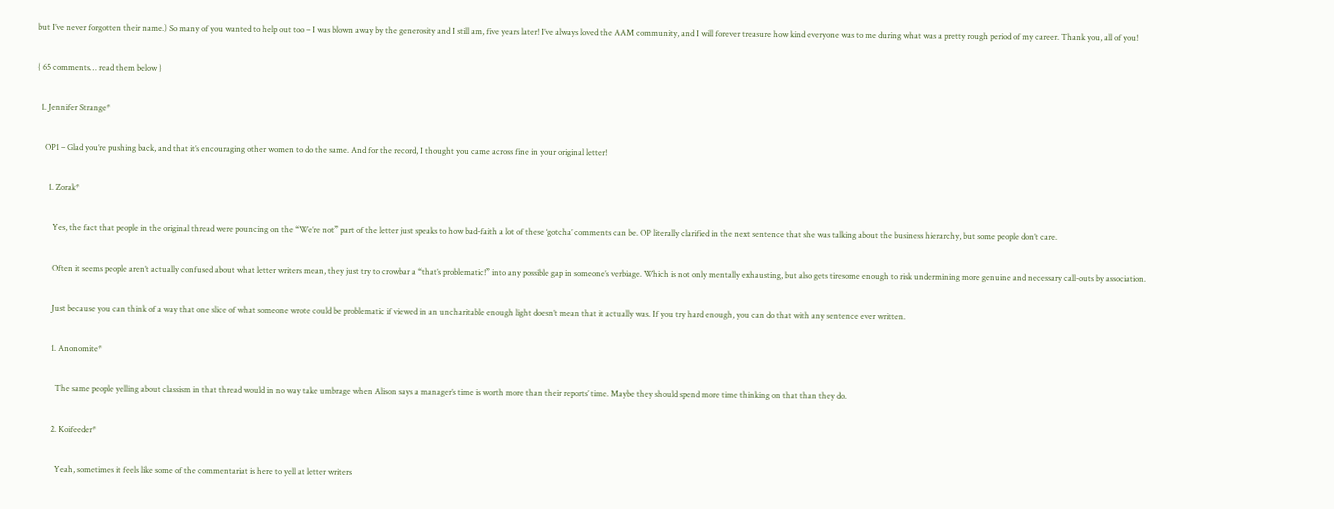but I’ve never forgotten their name.) So many of you wanted to help out too – I was blown away by the generosity and I still am, five years later! I’ve always loved the AAM community, and I will forever treasure how kind everyone was to me during what was a pretty rough period of my career. Thank you, all of you!

{ 65 comments… read them below }

  1. Jennifer Strange*

    OP1 – Glad you’re pushing back, and that it’s encouraging other women to do the same. And for the record, I thought you came across fine in your original letter!

      1. Zorak*

        Yes, the fact that people in the original thread were pouncing on the “We’re not” part of the letter just speaks to how bad-faith a lot of these ‘gotcha’ comments can be. OP literally clarified in the next sentence that she was talking about the business hierarchy, but some people don’t care.

        Often it seems people aren’t actually confused about what letter writers mean, they just try to crowbar a “that’s problematic!” into any possible gap in someone’s verbiage. Which is not only mentally exhausting, but also gets tiresome enough to risk undermining more genuine and necessary call-outs by association.

        Just because you can think of a way that one slice of what someone wrote could be problematic if viewed in an uncharitable enough light doesn’t mean that it actually was. If you try hard enough, you can do that with any sentence ever written.

        1. Anonomite*

          The same people yelling about classism in that thread would in no way take umbrage when Alison says a manager’s time is worth more than their reports’ time. Maybe they should spend more time thinking on that than they do.

        2. Koifeeder*

          Yeah, sometimes it feels like some of the commentariat is here to yell at letter writers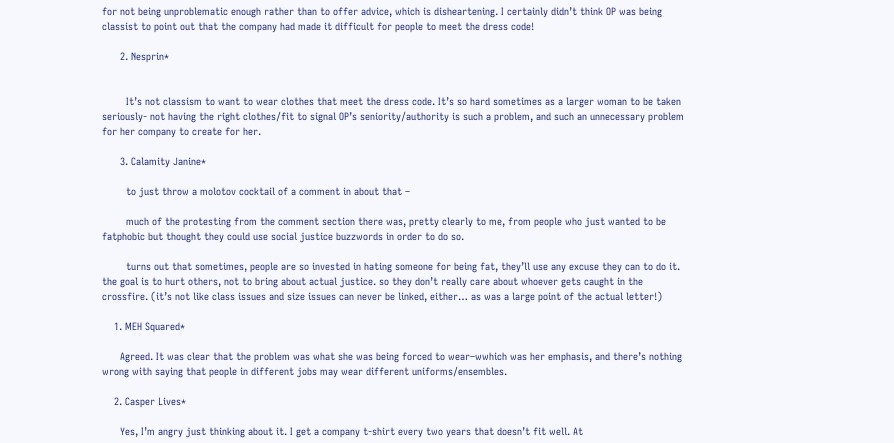for not being unproblematic enough rather than to offer advice, which is disheartening. I certainly didn’t think OP was being classist to point out that the company had made it difficult for people to meet the dress code!

      2. Nesprin*


        It’s not classism to want to wear clothes that meet the dress code. It’s so hard sometimes as a larger woman to be taken seriously- not having the right clothes/fit to signal OP’s seniority/authority is such a problem, and such an unnecessary problem for her company to create for her.

      3. Calamity Janine*

        to just throw a molotov cocktail of a comment in about that –

        much of the protesting from the comment section there was, pretty clearly to me, from people who just wanted to be fatphobic but thought they could use social justice buzzwords in order to do so.

        turns out that sometimes, people are so invested in hating someone for being fat, they’ll use any excuse they can to do it. the goal is to hurt others, not to bring about actual justice. so they don’t really care about whoever gets caught in the crossfire. (it’s not like class issues and size issues can never be linked, either… as was a large point of the actual letter!)

    1. MEH Squared*

      Agreed. It was clear that the problem was what she was being forced to wear–wwhich was her emphasis, and there’s nothing wrong with saying that people in different jobs may wear different uniforms/ensembles.

    2. Casper Lives*

      Yes, I’m angry just thinking about it. I get a company t-shirt every two years that doesn’t fit well. At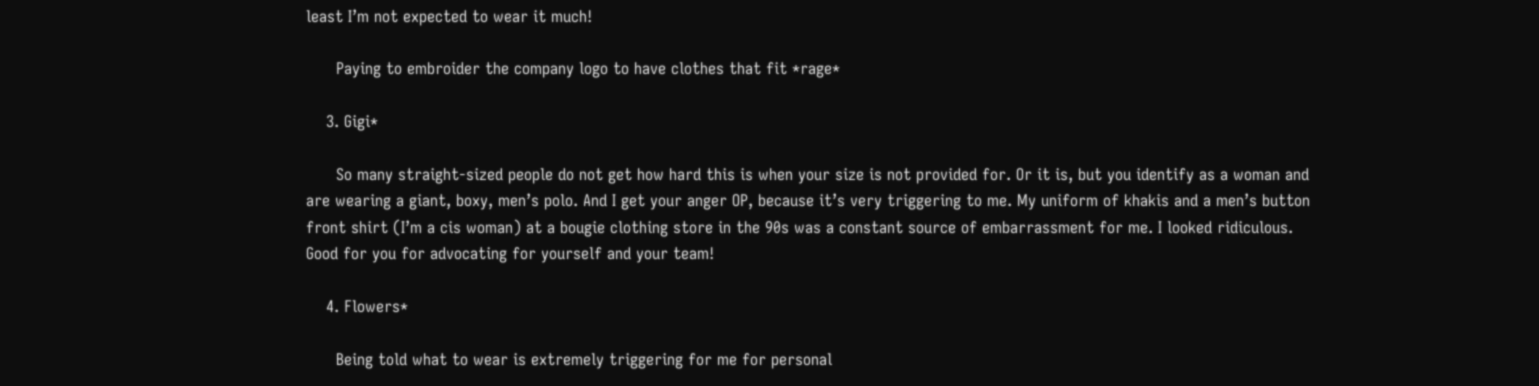least I’m not expected to wear it much!

      Paying to embroider the company logo to have clothes that fit *rage*

    3. Gigi*

      So many straight-sized people do not get how hard this is when your size is not provided for. Or it is, but you identify as a woman and are wearing a giant, boxy, men’s polo. And I get your anger OP, because it’s very triggering to me. My uniform of khakis and a men’s button front shirt (I’m a cis woman) at a bougie clothing store in the 90s was a constant source of embarrassment for me. I looked ridiculous. Good for you for advocating for yourself and your team!

    4. Flowers*

      Being told what to wear is extremely triggering for me for personal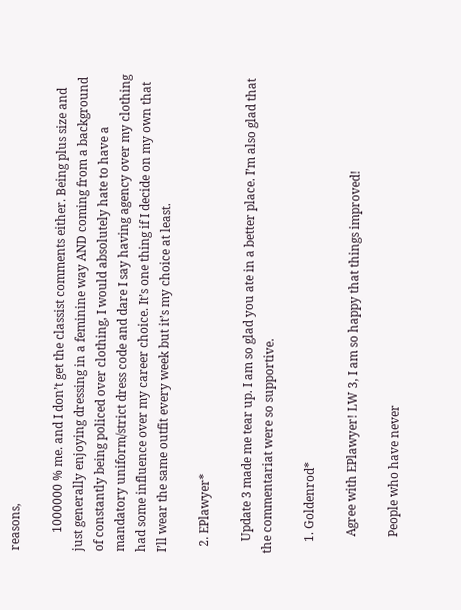reasons,

      1000000 % me. and I don’t get the classist comments either. Being plus size and just generally enjoying dressing in a feminine way AND coming from a background of constantly being policed over clothing, I would absolutely hate to have a mandatory uniform/strict dress code and dare I say having agency over my clothing had some influence over my career choice. It’s one thing if I decide on my own that I’ll wear the same outfit every week but it’s my choice at least.

  2. EPlawyer*

    Update 3 made me tear up. I am so glad you ate in a better place. I’m also glad that the commentariat were so supportive.

    1. Goldenrod*

      Agree with EPlawyer! LW 3, I am so happy that things improved!

      People who have never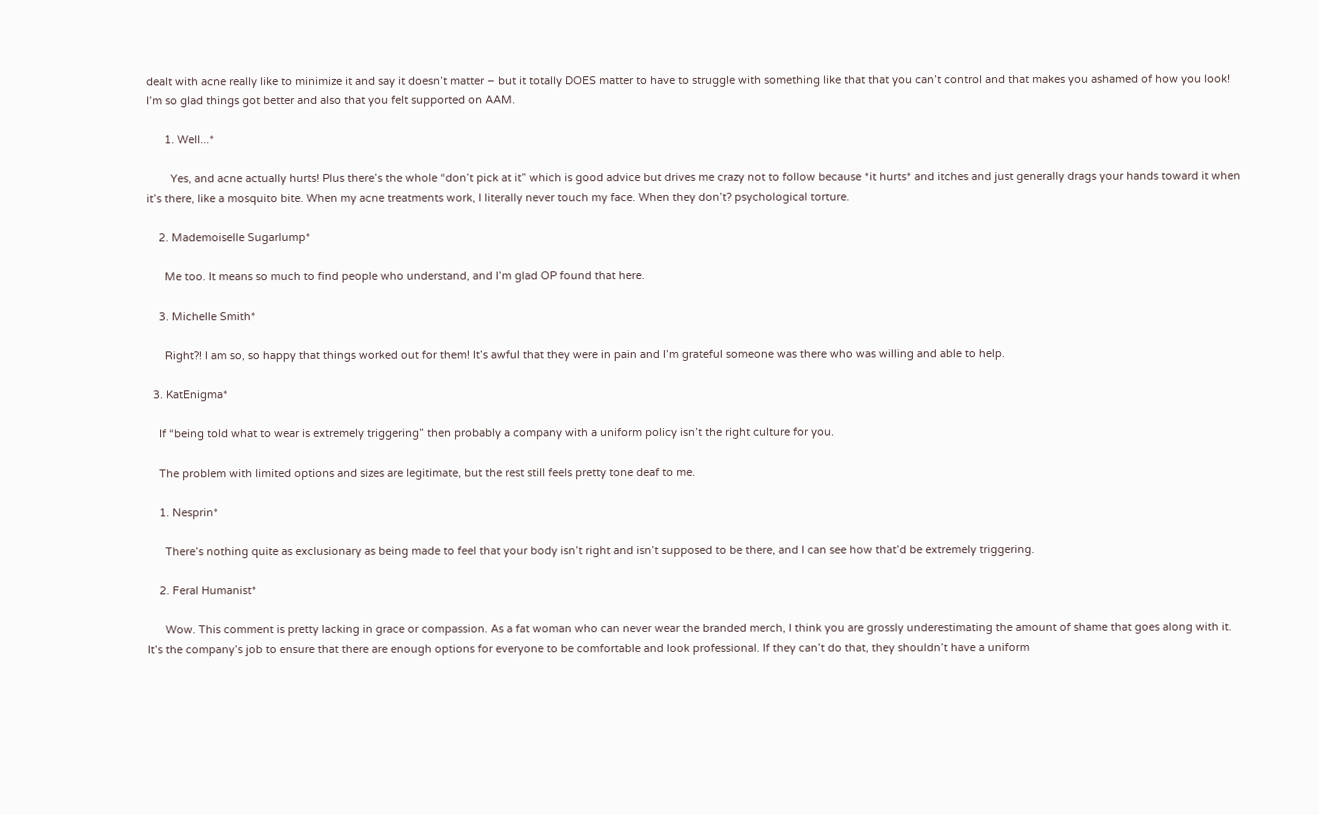dealt with acne really like to minimize it and say it doesn’t matter – but it totally DOES matter to have to struggle with something like that that you can’t control and that makes you ashamed of how you look! I’m so glad things got better and also that you felt supported on AAM.

      1. Well...*

        Yes, and acne actually hurts! Plus there’s the whole “don’t pick at it” which is good advice but drives me crazy not to follow because *it hurts* and itches and just generally drags your hands toward it when it’s there, like a mosquito bite. When my acne treatments work, I literally never touch my face. When they don’t? psychological torture.

    2. Mademoiselle Sugarlump*

      Me too. It means so much to find people who understand, and I’m glad OP found that here.

    3. Michelle Smith*

      Right?! I am so, so happy that things worked out for them! It’s awful that they were in pain and I’m grateful someone was there who was willing and able to help.

  3. KatEnigma*

    If “being told what to wear is extremely triggering” then probably a company with a uniform policy isn’t the right culture for you.

    The problem with limited options and sizes are legitimate, but the rest still feels pretty tone deaf to me.

    1. Nesprin*

      There’s nothing quite as exclusionary as being made to feel that your body isn’t right and isn’t supposed to be there, and I can see how that’d be extremely triggering.

    2. Feral Humanist*

      Wow. This comment is pretty lacking in grace or compassion. As a fat woman who can never wear the branded merch, I think you are grossly underestimating the amount of shame that goes along with it. It’s the company’s job to ensure that there are enough options for everyone to be comfortable and look professional. If they can’t do that, they shouldn’t have a uniform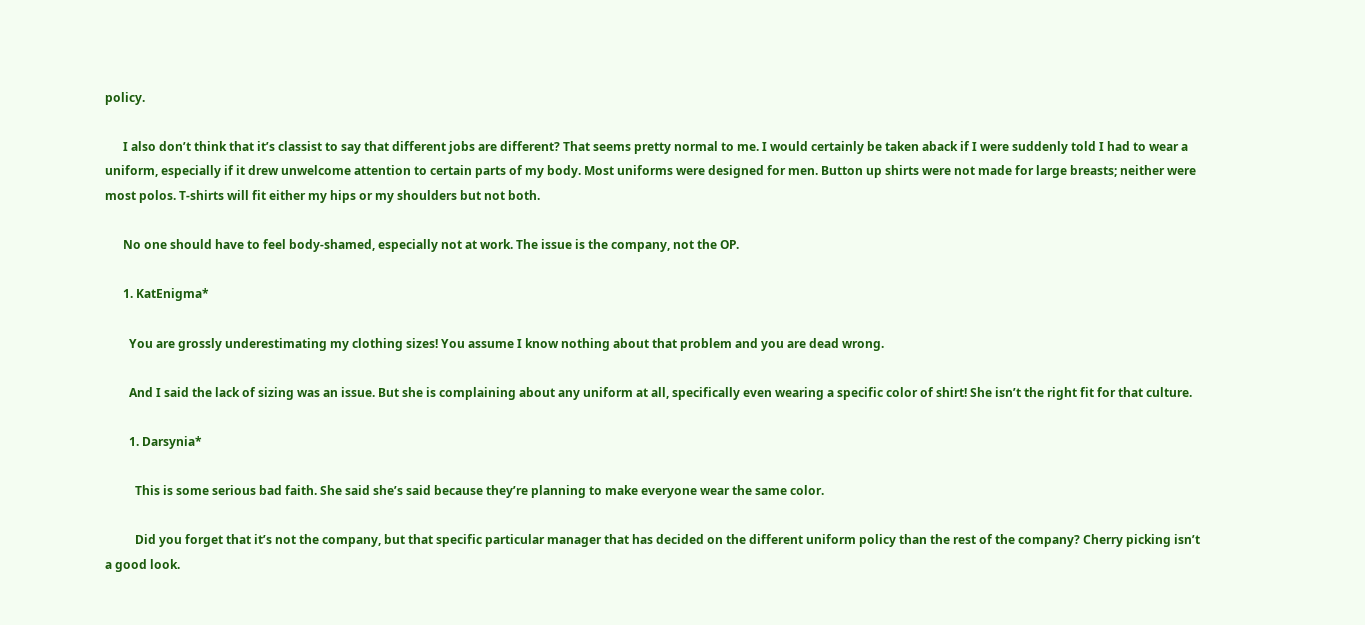policy.

      I also don’t think that it’s classist to say that different jobs are different? That seems pretty normal to me. I would certainly be taken aback if I were suddenly told I had to wear a uniform, especially if it drew unwelcome attention to certain parts of my body. Most uniforms were designed for men. Button up shirts were not made for large breasts; neither were most polos. T-shirts will fit either my hips or my shoulders but not both.

      No one should have to feel body-shamed, especially not at work. The issue is the company, not the OP.

      1. KatEnigma*

        You are grossly underestimating my clothing sizes! You assume I know nothing about that problem and you are dead wrong.

        And I said the lack of sizing was an issue. But she is complaining about any uniform at all, specifically even wearing a specific color of shirt! She isn’t the right fit for that culture.

        1. Darsynia*

          This is some serious bad faith. She said she’s said because they’re planning to make everyone wear the same color.

          Did you forget that it’s not the company, but that specific particular manager that has decided on the different uniform policy than the rest of the company? Cherry picking isn’t a good look.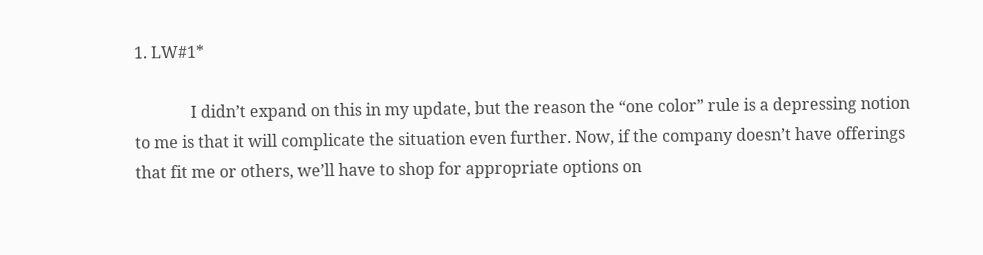1. LW#1*

              I didn’t expand on this in my update, but the reason the “one color” rule is a depressing notion to me is that it will complicate the situation even further. Now, if the company doesn’t have offerings that fit me or others, we’ll have to shop for appropriate options on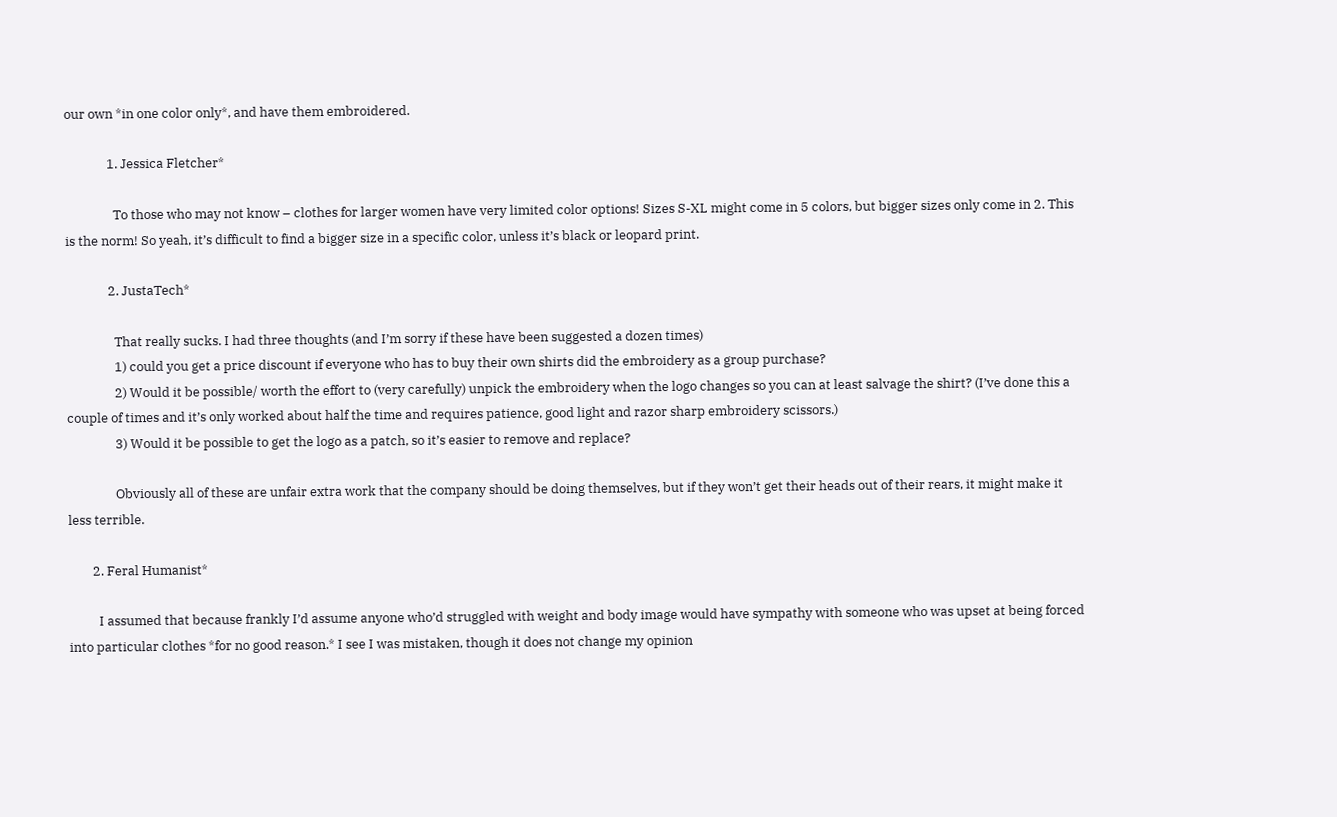our own *in one color only*, and have them embroidered.

              1. Jessica Fletcher*

                To those who may not know – clothes for larger women have very limited color options! Sizes S-XL might come in 5 colors, but bigger sizes only come in 2. This is the norm! So yeah, it’s difficult to find a bigger size in a specific color, unless it’s black or leopard print.

              2. JustaTech*

                That really sucks. I had three thoughts (and I’m sorry if these have been suggested a dozen times)
                1) could you get a price discount if everyone who has to buy their own shirts did the embroidery as a group purchase?
                2) Would it be possible/ worth the effort to (very carefully) unpick the embroidery when the logo changes so you can at least salvage the shirt? (I’ve done this a couple of times and it’s only worked about half the time and requires patience, good light and razor sharp embroidery scissors.)
                3) Would it be possible to get the logo as a patch, so it’s easier to remove and replace?

                Obviously all of these are unfair extra work that the company should be doing themselves, but if they won’t get their heads out of their rears, it might make it less terrible.

        2. Feral Humanist*

          I assumed that because frankly I’d assume anyone who’d struggled with weight and body image would have sympathy with someone who was upset at being forced into particular clothes *for no good reason.* I see I was mistaken, though it does not change my opinion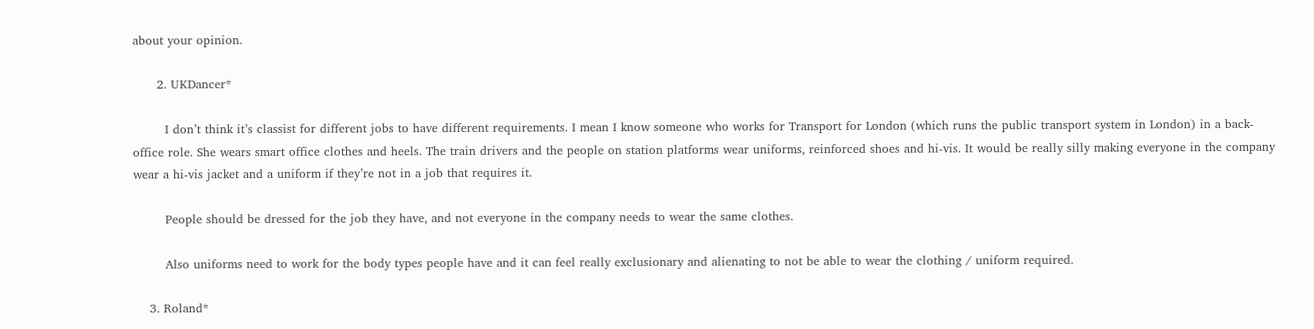about your opinion.

      2. UKDancer*

        I don’t think it’s classist for different jobs to have different requirements. I mean I know someone who works for Transport for London (which runs the public transport system in London) in a back-office role. She wears smart office clothes and heels. The train drivers and the people on station platforms wear uniforms, reinforced shoes and hi-vis. It would be really silly making everyone in the company wear a hi-vis jacket and a uniform if they’re not in a job that requires it.

        People should be dressed for the job they have, and not everyone in the company needs to wear the same clothes.

        Also uniforms need to work for the body types people have and it can feel really exclusionary and alienating to not be able to wear the clothing / uniform required.

    3. Roland*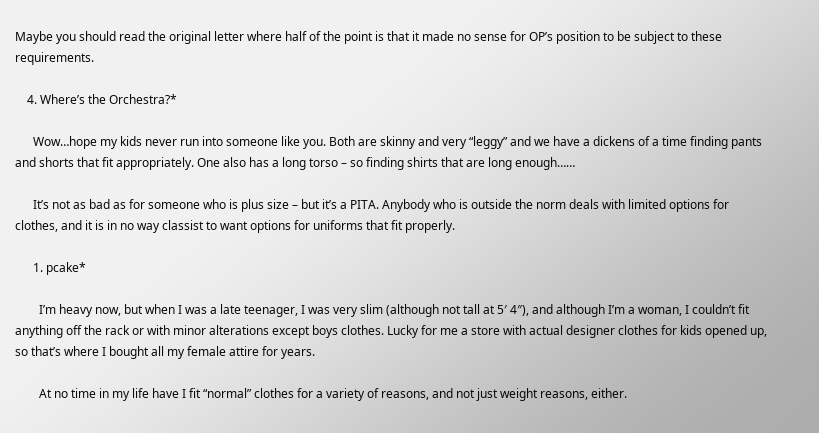Maybe you should read the original letter where half of the point is that it made no sense for OP’s position to be subject to these requirements.

    4. Where’s the Orchestra?*

      Wow…hope my kids never run into someone like you. Both are skinny and very “leggy” and we have a dickens of a time finding pants and shorts that fit appropriately. One also has a long torso – so finding shirts that are long enough……

      It’s not as bad as for someone who is plus size – but it’s a PITA. Anybody who is outside the norm deals with limited options for clothes, and it is in no way classist to want options for uniforms that fit properly.

      1. pcake*

        I’m heavy now, but when I was a late teenager, I was very slim (although not tall at 5′ 4″), and although I’m a woman, I couldn’t fit anything off the rack or with minor alterations except boys clothes. Lucky for me a store with actual designer clothes for kids opened up, so that’s where I bought all my female attire for years.

        At no time in my life have I fit “normal” clothes for a variety of reasons, and not just weight reasons, either.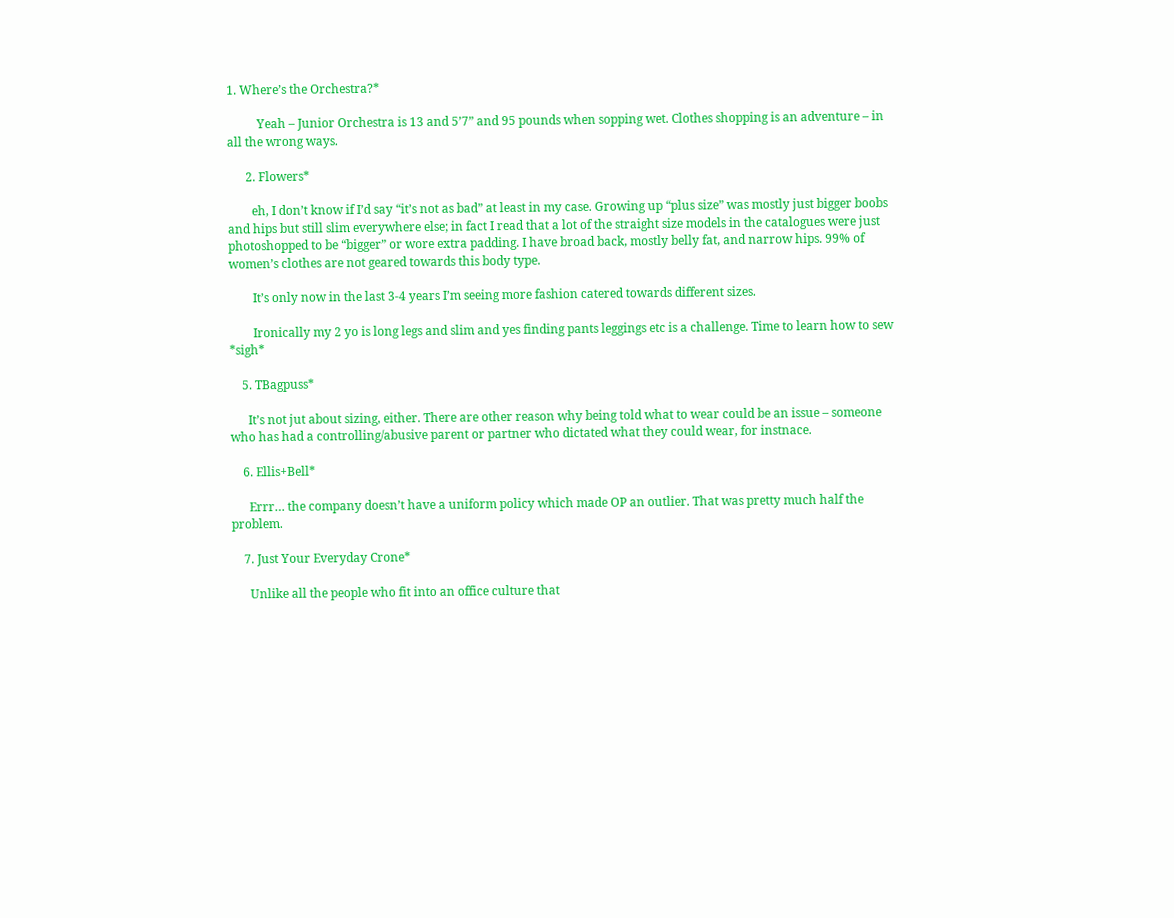1. Where’s the Orchestra?*

          Yeah – Junior Orchestra is 13 and 5’7” and 95 pounds when sopping wet. Clothes shopping is an adventure – in all the wrong ways.

      2. Flowers*

        eh, I don’t know if I’d say “it’s not as bad” at least in my case. Growing up “plus size” was mostly just bigger boobs and hips but still slim everywhere else; in fact I read that a lot of the straight size models in the catalogues were just photoshopped to be “bigger” or wore extra padding. I have broad back, mostly belly fat, and narrow hips. 99% of women’s clothes are not geared towards this body type.

        It’s only now in the last 3-4 years I’m seeing more fashion catered towards different sizes.

        Ironically my 2 yo is long legs and slim and yes finding pants leggings etc is a challenge. Time to learn how to sew *sigh*

    5. TBagpuss*

      It’s not jut about sizing, either. There are other reason why being told what to wear could be an issue – someone who has had a controlling/abusive parent or partner who dictated what they could wear, for instnace.

    6. Ellis+Bell*

      Errr… the company doesn’t have a uniform policy which made OP an outlier. That was pretty much half the problem.

    7. Just Your Everyday Crone*

      Unlike all the people who fit into an office culture that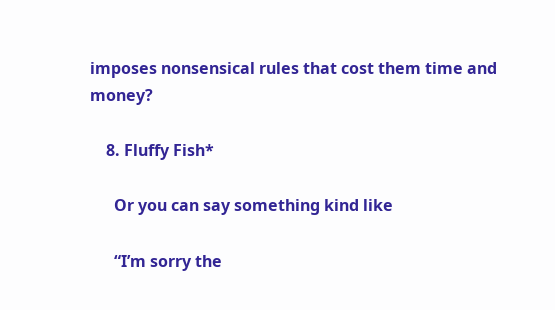imposes nonsensical rules that cost them time and money?

    8. Fluffy Fish*

      Or you can say something kind like

      “I’m sorry the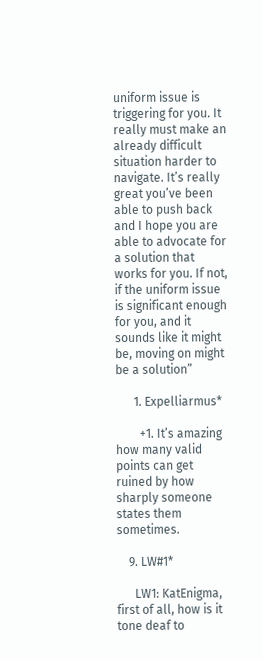uniform issue is triggering for you. It really must make an already difficult situation harder to navigate. It’s really great you’ve been able to push back and I hope you are able to advocate for a solution that works for you. If not, if the uniform issue is significant enough for you, and it sounds like it might be, moving on might be a solution”

      1. Expelliarmus*

        +1. It’s amazing how many valid points can get ruined by how sharply someone states them sometimes.

    9. LW#1*

      LW1: KatEnigma, first of all, how is it tone deaf to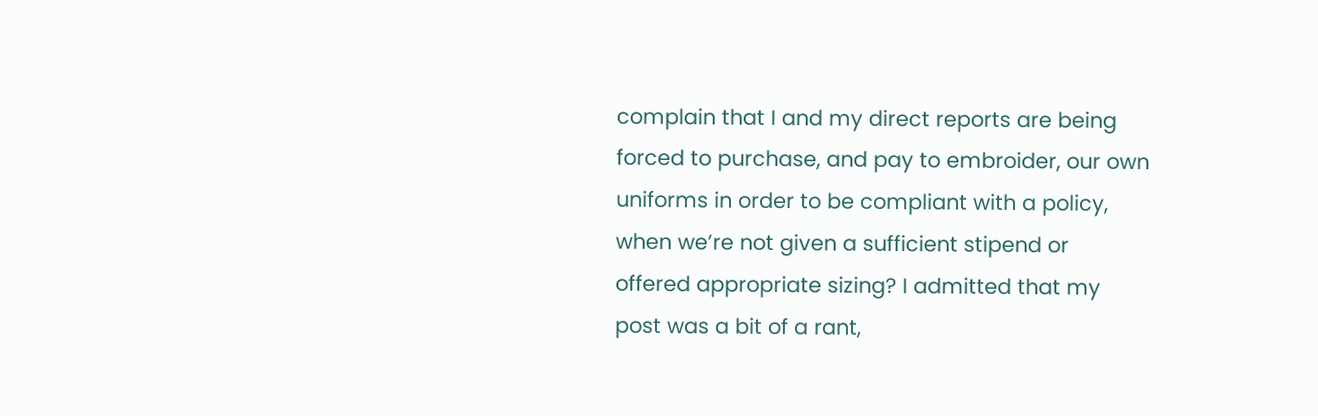complain that I and my direct reports are being forced to purchase, and pay to embroider, our own uniforms in order to be compliant with a policy, when we’re not given a sufficient stipend or offered appropriate sizing? I admitted that my post was a bit of a rant,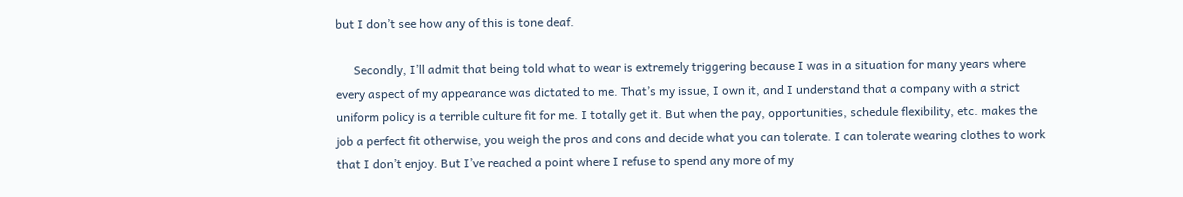but I don’t see how any of this is tone deaf.

      Secondly, I’ll admit that being told what to wear is extremely triggering because I was in a situation for many years where every aspect of my appearance was dictated to me. That’s my issue, I own it, and I understand that a company with a strict uniform policy is a terrible culture fit for me. I totally get it. But when the pay, opportunities, schedule flexibility, etc. makes the job a perfect fit otherwise, you weigh the pros and cons and decide what you can tolerate. I can tolerate wearing clothes to work that I don’t enjoy. But I’ve reached a point where I refuse to spend any more of my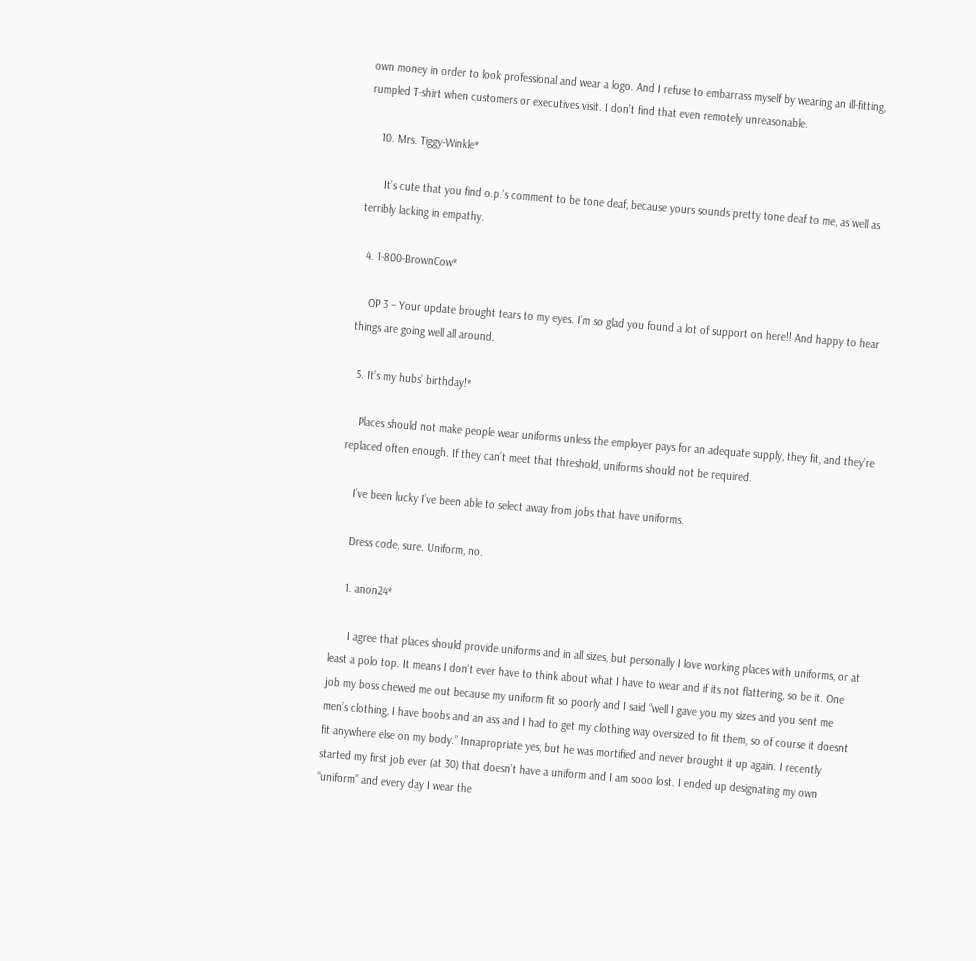own money in order to look professional and wear a logo. And I refuse to embarrass myself by wearing an ill-fitting, rumpled T-shirt when customers or executives visit. I don’t find that even remotely unreasonable.

    10. Mrs. Tiggy-Winkle*

      It’s cute that you find o.p.’s comment to be tone deaf, because yours sounds pretty tone deaf to me, as well as terribly lacking in empathy.

  4. 1-800-BrownCow*

    OP 3 – Your update brought tears to my eyes. I’m so glad you found a lot of support on here!! And happy to hear things are going well all around.

  5. It’s my hubs’ birthday!*

    Places should not make people wear uniforms unless the employer pays for an adequate supply, they fit, and they’re replaced often enough. If they can’t meet that threshold, uniforms should not be required.

    I’ve been lucky I’ve been able to select away from jobs that have uniforms.

    Dress code, sure. Uniform, no.

    1. anon24*

      I agree that places should provide uniforms and in all sizes, but personally I love working places with uniforms, or at least a polo top. It means I don’t ever have to think about what I have to wear and if its not flattering, so be it. One job my boss chewed me out because my uniform fit so poorly and I said “well I gave you my sizes and you sent me men’s clothing, I have boobs and an ass and I had to get my clothing way oversized to fit them, so of course it doesnt fit anywhere else on my body.” Innapropriate yes, but he was mortified and never brought it up again. I recently started my first job ever (at 30) that doesn’t have a uniform and I am sooo lost. I ended up designating my own “uniform” and every day I wear the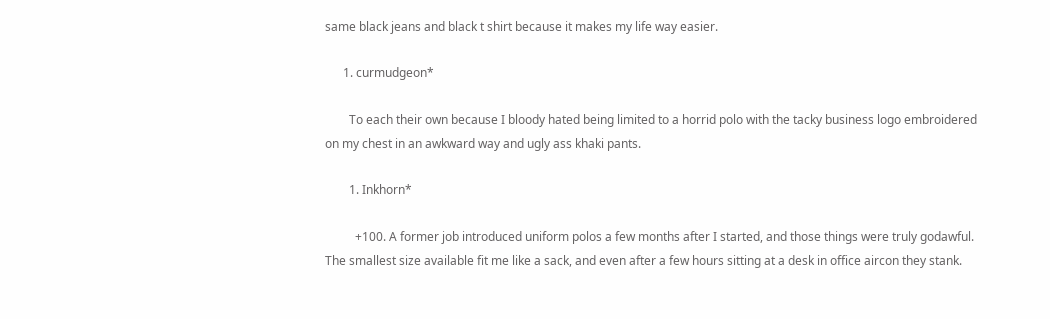same black jeans and black t shirt because it makes my life way easier.

      1. curmudgeon*

        To each their own because I bloody hated being limited to a horrid polo with the tacky business logo embroidered on my chest in an awkward way and ugly ass khaki pants.

        1. Inkhorn*

          +100. A former job introduced uniform polos a few months after I started, and those things were truly godawful. The smallest size available fit me like a sack, and even after a few hours sitting at a desk in office aircon they stank.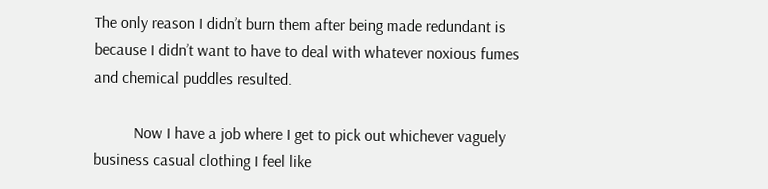The only reason I didn’t burn them after being made redundant is because I didn’t want to have to deal with whatever noxious fumes and chemical puddles resulted.

          Now I have a job where I get to pick out whichever vaguely business casual clothing I feel like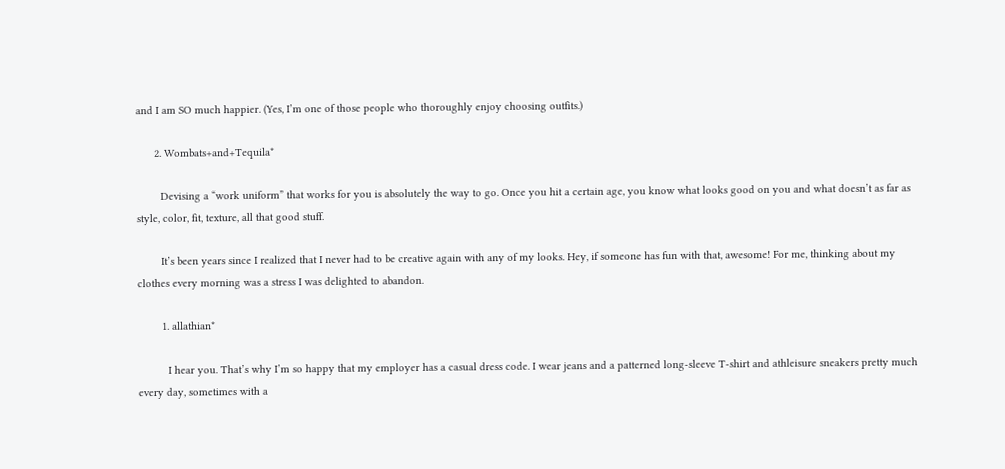and I am SO much happier. (Yes, I’m one of those people who thoroughly enjoy choosing outfits.)

      2. Wombats+and+Tequila*

        Devising a “work uniform” that works for you is absolutely the way to go. Once you hit a certain age, you know what looks good on you and what doesn’t as far as style, color, fit, texture, all that good stuff.

        It’s been years since I realized that I never had to be creative again with any of my looks. Hey, if someone has fun with that, awesome! For me, thinking about my clothes every morning was a stress I was delighted to abandon.

        1. allathian*

          I hear you. That’s why I’m so happy that my employer has a casual dress code. I wear jeans and a patterned long-sleeve T-shirt and athleisure sneakers pretty much every day, sometimes with a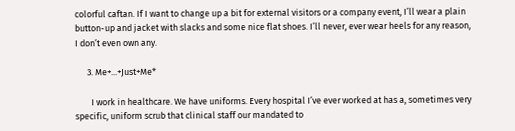colorful caftan. If I want to change up a bit for external visitors or a company event, I’ll wear a plain button-up and jacket with slacks and some nice flat shoes. I’ll never, ever wear heels for any reason, I don’t even own any.

      3. Me+...+Just+Me*

        I work in healthcare. We have uniforms. Every hospital I’ve ever worked at has a, sometimes very specific, uniform scrub that clinical staff our mandated to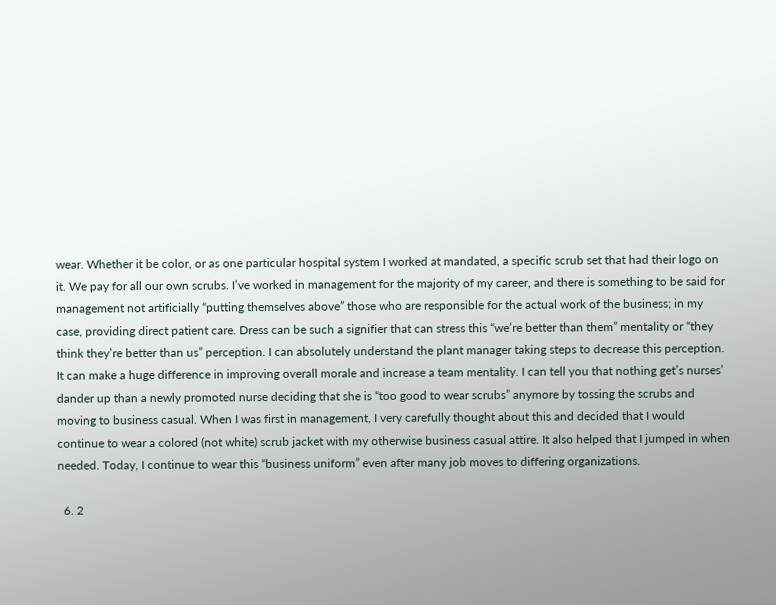wear. Whether it be color, or as one particular hospital system I worked at mandated, a specific scrub set that had their logo on it. We pay for all our own scrubs. I’ve worked in management for the majority of my career, and there is something to be said for management not artificially “putting themselves above” those who are responsible for the actual work of the business; in my case, providing direct patient care. Dress can be such a signifier that can stress this “we’re better than them” mentality or “they think they’re better than us” perception. I can absolutely understand the plant manager taking steps to decrease this perception. It can make a huge difference in improving overall morale and increase a team mentality. I can tell you that nothing get’s nurses’ dander up than a newly promoted nurse deciding that she is “too good to wear scrubs” anymore by tossing the scrubs and moving to business casual. When I was first in management, I very carefully thought about this and decided that I would continue to wear a colored (not white) scrub jacket with my otherwise business casual attire. It also helped that I jumped in when needed. Today, I continue to wear this “business uniform” even after many job moves to differing organizations.

  6. 2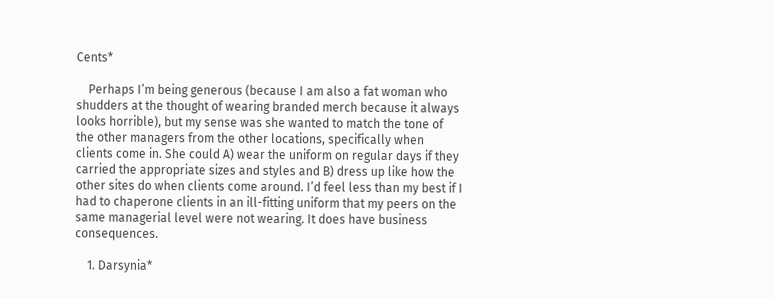Cents*

    Perhaps I’m being generous (because I am also a fat woman who shudders at the thought of wearing branded merch because it always looks horrible), but my sense was she wanted to match the tone of the other managers from the other locations, specifically when clients come in. She could A) wear the uniform on regular days if they carried the appropriate sizes and styles and B) dress up like how the other sites do when clients come around. I’d feel less than my best if I had to chaperone clients in an ill-fitting uniform that my peers on the same managerial level were not wearing. It does have business consequences.

    1. Darsynia*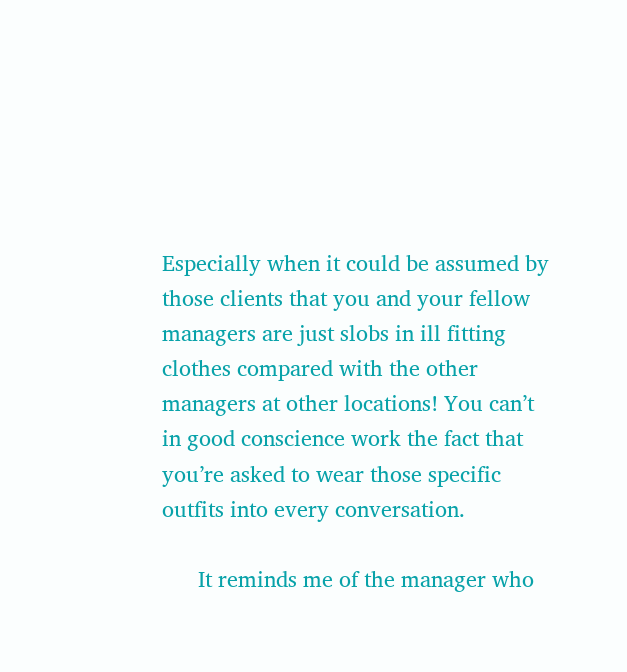Especially when it could be assumed by those clients that you and your fellow managers are just slobs in ill fitting clothes compared with the other managers at other locations! You can’t in good conscience work the fact that you’re asked to wear those specific outfits into every conversation.

      It reminds me of the manager who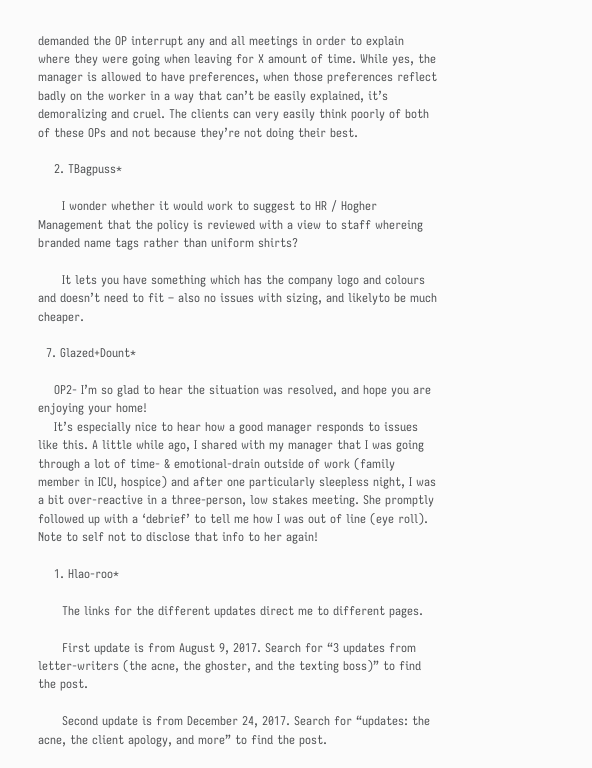demanded the OP interrupt any and all meetings in order to explain where they were going when leaving for X amount of time. While yes, the manager is allowed to have preferences, when those preferences reflect badly on the worker in a way that can’t be easily explained, it’s demoralizing and cruel. The clients can very easily think poorly of both of these OPs and not because they’re not doing their best.

    2. TBagpuss*

      I wonder whether it would work to suggest to HR / Hogher Management that the policy is reviewed with a view to staff whereing branded name tags rather than uniform shirts?

      It lets you have something which has the company logo and colours and doesn’t need to fit – also no issues with sizing, and likelyto be much cheaper.

  7. Glazed+Dount*

    OP2- I’m so glad to hear the situation was resolved, and hope you are enjoying your home!
    It’s especially nice to hear how a good manager responds to issues like this. A little while ago, I shared with my manager that I was going through a lot of time- & emotional-drain outside of work (family member in ICU, hospice) and after one particularly sleepless night, I was a bit over-reactive in a three-person, low stakes meeting. She promptly followed up with a ‘debrief’ to tell me how I was out of line (eye roll). Note to self not to disclose that info to her again!

    1. Hlao-roo*

      The links for the different updates direct me to different pages.

      First update is from August 9, 2017. Search for “3 updates from letter-writers (the acne, the ghoster, and the texting boss)” to find the post.

      Second update is from December 24, 2017. Search for “updates: the acne, the client apology, and more” to find the post.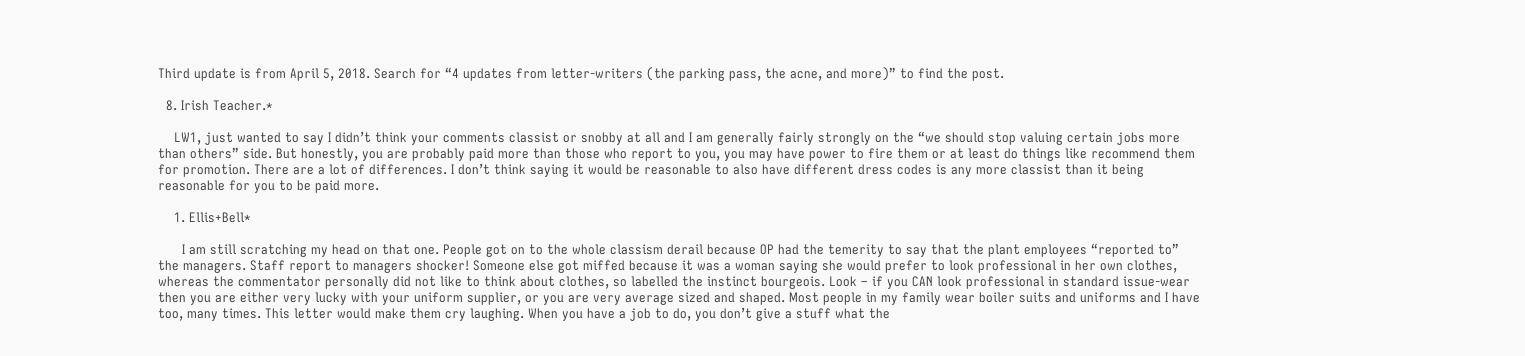Third update is from April 5, 2018. Search for “4 updates from letter-writers (the parking pass, the acne, and more)” to find the post.

  8. Irish Teacher.*

    LW1, just wanted to say I didn’t think your comments classist or snobby at all and I am generally fairly strongly on the “we should stop valuing certain jobs more than others” side. But honestly, you are probably paid more than those who report to you, you may have power to fire them or at least do things like recommend them for promotion. There are a lot of differences. I don’t think saying it would be reasonable to also have different dress codes is any more classist than it being reasonable for you to be paid more.

    1. Ellis+Bell*

      I am still scratching my head on that one. People got on to the whole classism derail because OP had the temerity to say that the plant employees “reported to” the managers. Staff report to managers shocker! Someone else got miffed because it was a woman saying she would prefer to look professional in her own clothes, whereas the commentator personally did not like to think about clothes, so labelled the instinct bourgeois. Look – if you CAN look professional in standard issue-wear then you are either very lucky with your uniform supplier, or you are very average sized and shaped. Most people in my family wear boiler suits and uniforms and I have too, many times. This letter would make them cry laughing. When you have a job to do, you don’t give a stuff what the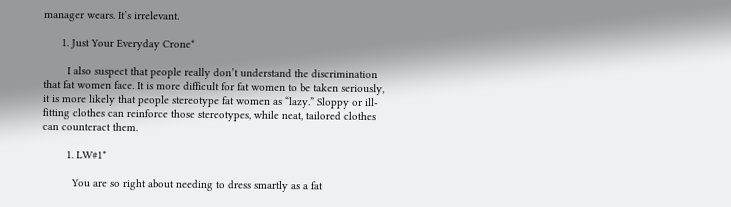manager wears. It’s irrelevant.

      1. Just Your Everyday Crone*

        I also suspect that people really don’t understand the discrimination that fat women face. It is more difficult for fat women to be taken seriously, it is more likely that people stereotype fat women as “lazy.” Sloppy or ill-fitting clothes can reinforce those stereotypes, while neat, tailored clothes can counteract them.

        1. LW#1*

          You are so right about needing to dress smartly as a fat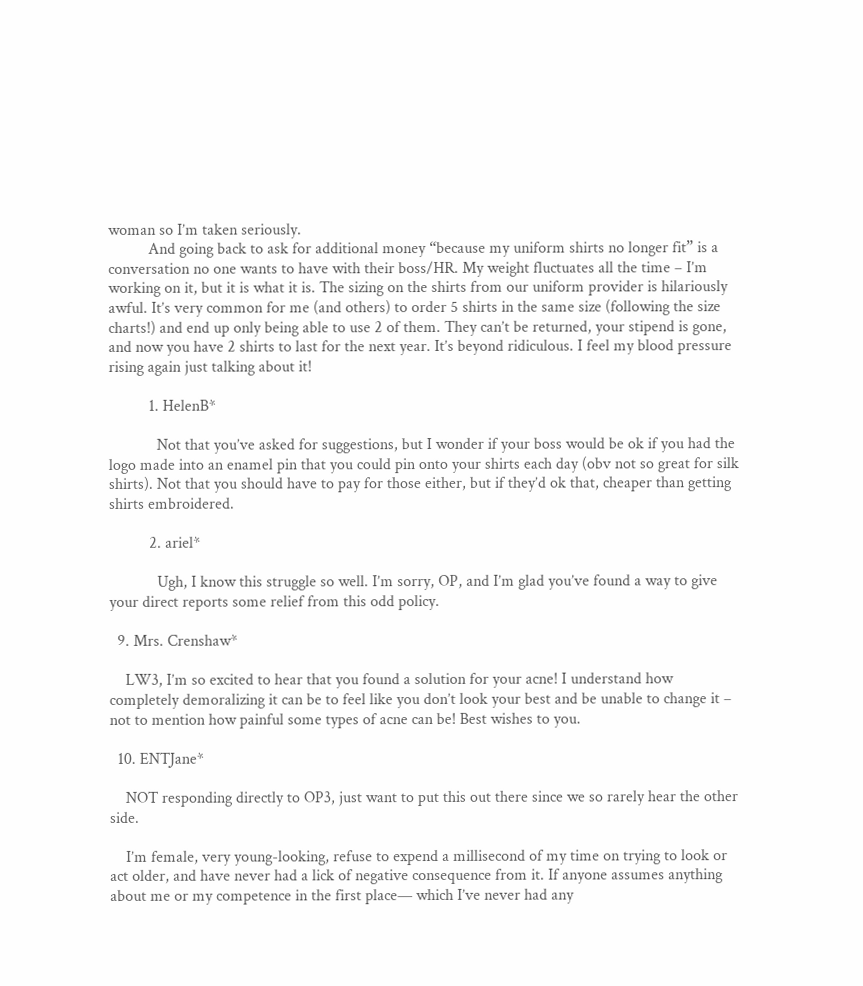woman so I’m taken seriously.
          And going back to ask for additional money “because my uniform shirts no longer fit” is a conversation no one wants to have with their boss/HR. My weight fluctuates all the time – I’m working on it, but it is what it is. The sizing on the shirts from our uniform provider is hilariously awful. It’s very common for me (and others) to order 5 shirts in the same size (following the size charts!) and end up only being able to use 2 of them. They can’t be returned, your stipend is gone, and now you have 2 shirts to last for the next year. It’s beyond ridiculous. I feel my blood pressure rising again just talking about it!

          1. HelenB*

            Not that you’ve asked for suggestions, but I wonder if your boss would be ok if you had the logo made into an enamel pin that you could pin onto your shirts each day (obv not so great for silk shirts). Not that you should have to pay for those either, but if they’d ok that, cheaper than getting shirts embroidered.

          2. ariel*

            Ugh, I know this struggle so well. I’m sorry, OP, and I’m glad you’ve found a way to give your direct reports some relief from this odd policy.

  9. Mrs. Crenshaw*

    LW3, I’m so excited to hear that you found a solution for your acne! I understand how completely demoralizing it can be to feel like you don’t look your best and be unable to change it – not to mention how painful some types of acne can be! Best wishes to you.

  10. ENTJane*

    NOT responding directly to OP3, just want to put this out there since we so rarely hear the other side.

    I’m female, very young-looking, refuse to expend a millisecond of my time on trying to look or act older, and have never had a lick of negative consequence from it. If anyone assumes anything about me or my competence in the first place— which I’ve never had any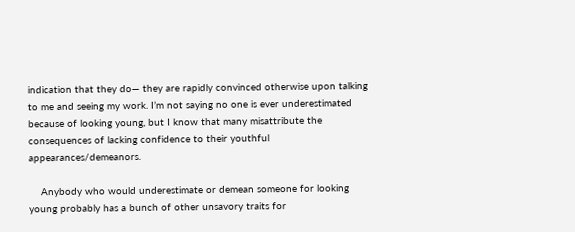indication that they do— they are rapidly convinced otherwise upon talking to me and seeing my work. I’m not saying no one is ever underestimated because of looking young, but I know that many misattribute the consequences of lacking confidence to their youthful appearances/demeanors.

    Anybody who would underestimate or demean someone for looking young probably has a bunch of other unsavory traits for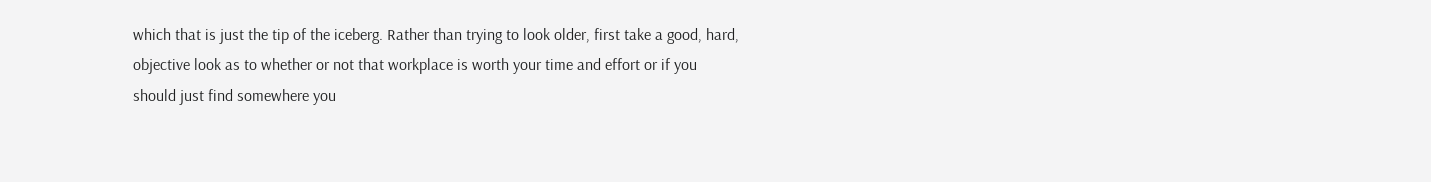which that is just the tip of the iceberg. Rather than trying to look older, first take a good, hard, objective look as to whether or not that workplace is worth your time and effort or if you should just find somewhere you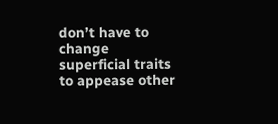don’t have to change superficial traits to appease other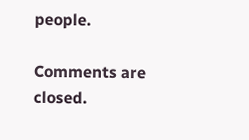people.

Comments are closed.